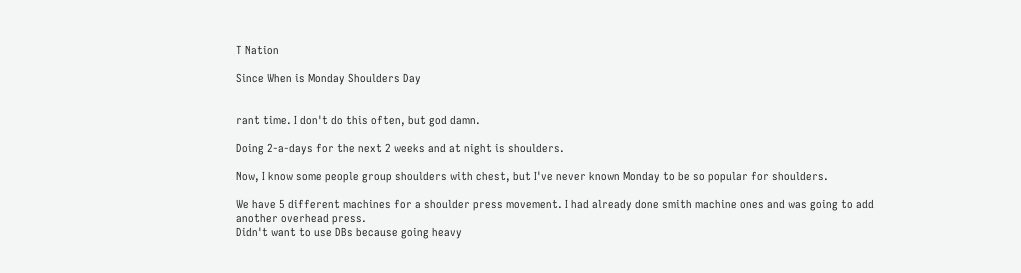T Nation

Since When is Monday Shoulders Day


rant time. I don't do this often, but god damn.

Doing 2-a-days for the next 2 weeks and at night is shoulders.

Now, I know some people group shoulders with chest, but I've never known Monday to be so popular for shoulders.

We have 5 different machines for a shoulder press movement. I had already done smith machine ones and was going to add another overhead press.
Didn't want to use DBs because going heavy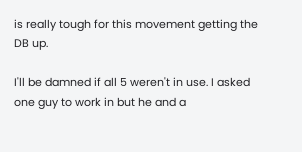is really tough for this movement getting the DB up.

I'll be damned if all 5 weren't in use. I asked one guy to work in but he and a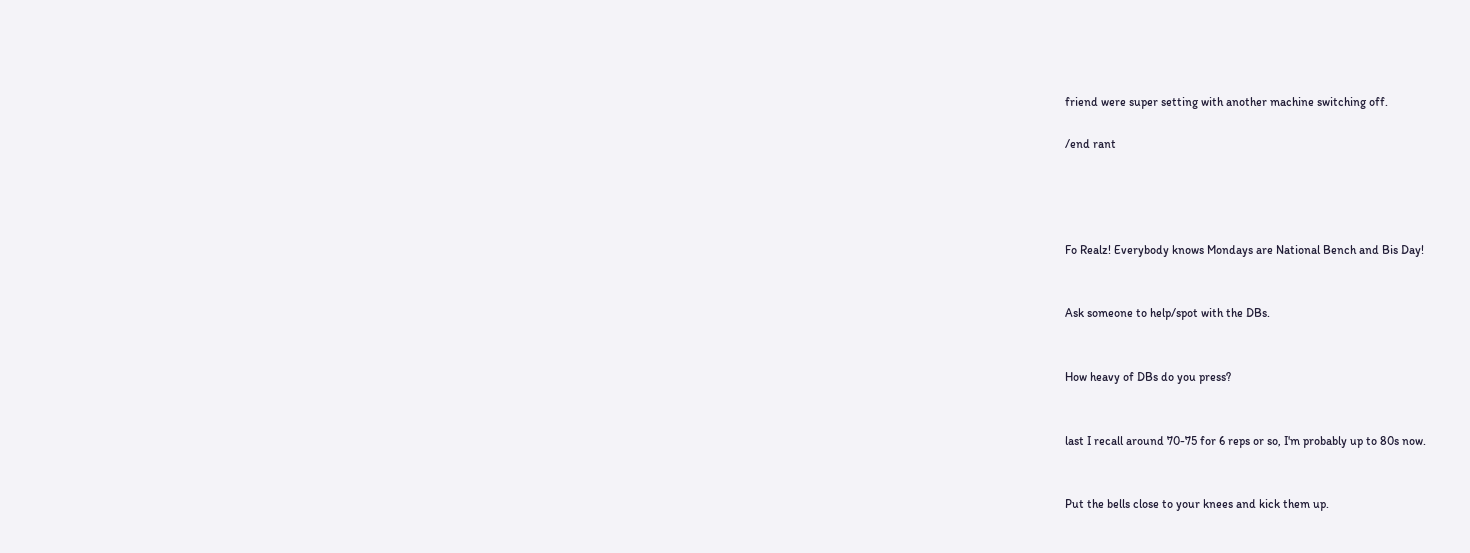friend were super setting with another machine switching off.

/end rant




Fo Realz! Everybody knows Mondays are National Bench and Bis Day!


Ask someone to help/spot with the DBs.


How heavy of DBs do you press?


last I recall around 70-75 for 6 reps or so, I'm probably up to 80s now.


Put the bells close to your knees and kick them up.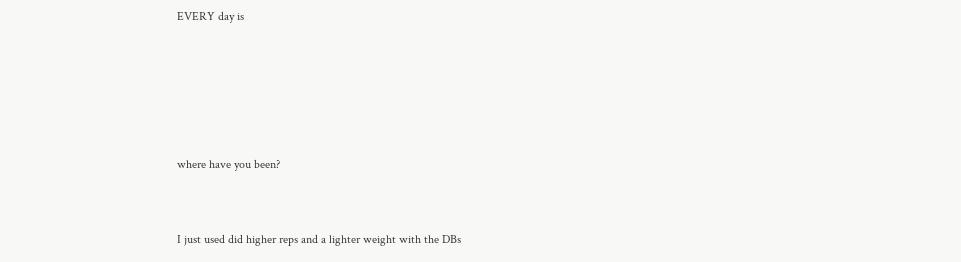EVERY day is





where have you been?


I just used did higher reps and a lighter weight with the DBs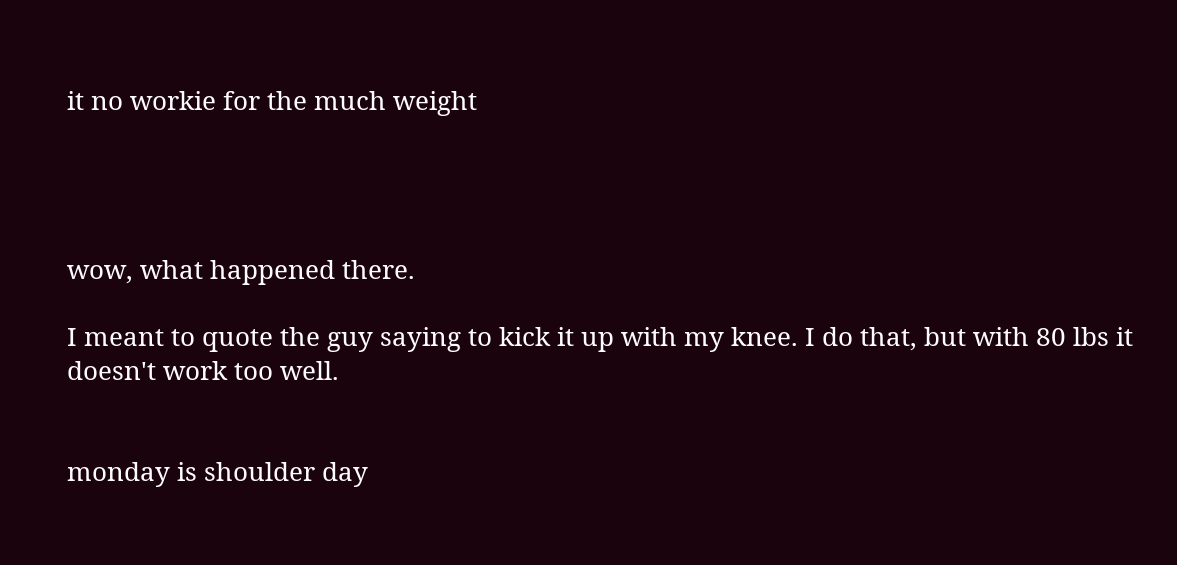it no workie for the much weight




wow, what happened there.

I meant to quote the guy saying to kick it up with my knee. I do that, but with 80 lbs it doesn't work too well.


monday is shoulder day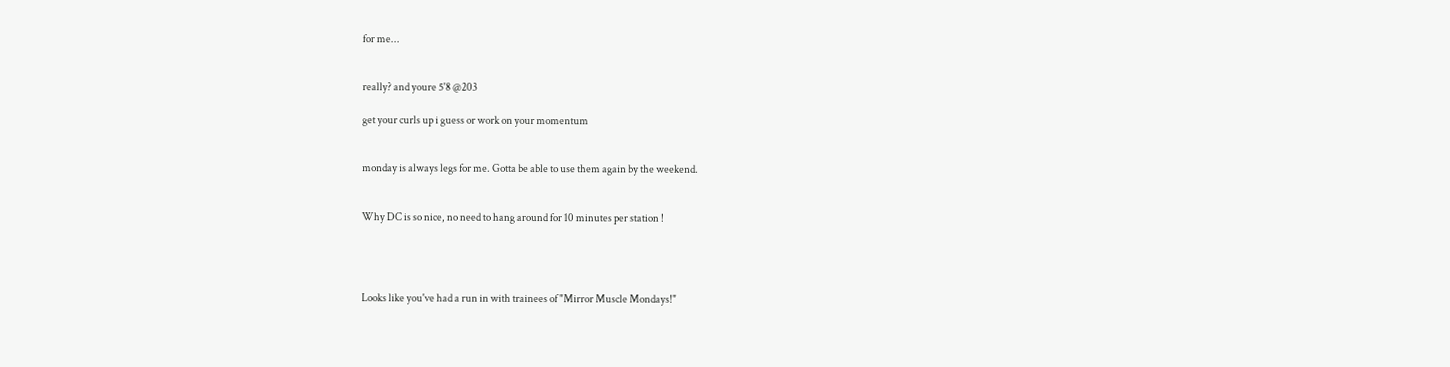for me...


really? and youre 5'8 @203

get your curls up i guess or work on your momentum


monday is always legs for me. Gotta be able to use them again by the weekend.


Why DC is so nice, no need to hang around for 10 minutes per station !




Looks like you've had a run in with trainees of "Mirror Muscle Mondays!"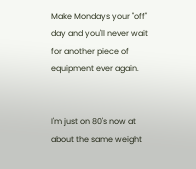Make Mondays your "off" day and you'll never wait for another piece of equipment ever again.


I'm just on 80's now at about the same weight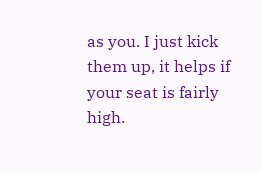as you. I just kick them up, it helps if your seat is fairly high.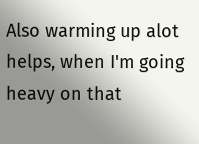Also warming up alot helps, when I'm going heavy on that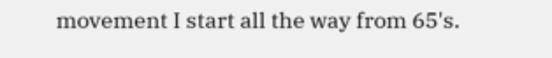movement I start all the way from 65's.